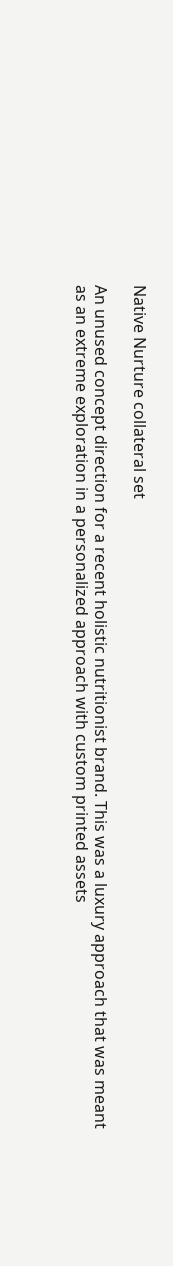Native Nurture collateral set

An unused concept direction for a recent holistic nutritionist brand. This was a luxury approach that was meant as an extreme exploration in a personalized approach with custom printed assets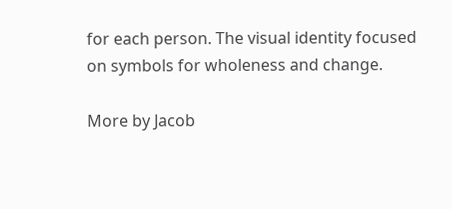for each person. The visual identity focused on symbols for wholeness and change.

More by Jacob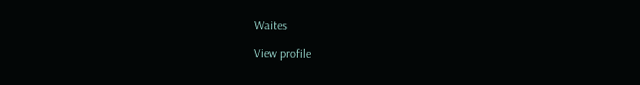Waites

View profile